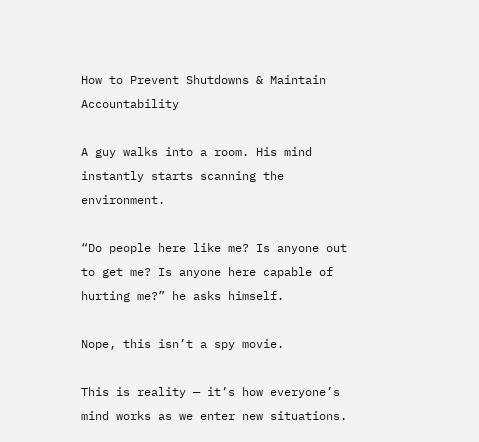How to Prevent Shutdowns & Maintain Accountability

A guy walks into a room. His mind instantly starts scanning the environment.

“Do people here like me? Is anyone out to get me? Is anyone here capable of hurting me?” he asks himself.

Nope, this isn’t a spy movie.

This is reality — it’s how everyone’s mind works as we enter new situations.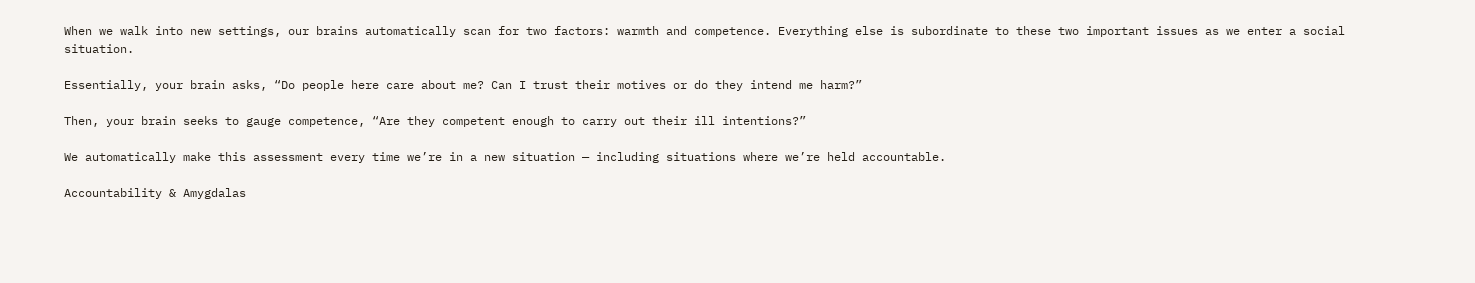When we walk into new settings, our brains automatically scan for two factors: warmth and competence. Everything else is subordinate to these two important issues as we enter a social situation.

Essentially, your brain asks, “Do people here care about me? Can I trust their motives or do they intend me harm?”

Then, your brain seeks to gauge competence, “Are they competent enough to carry out their ill intentions?”

We automatically make this assessment every time we’re in a new situation — including situations where we’re held accountable.

Accountability & Amygdalas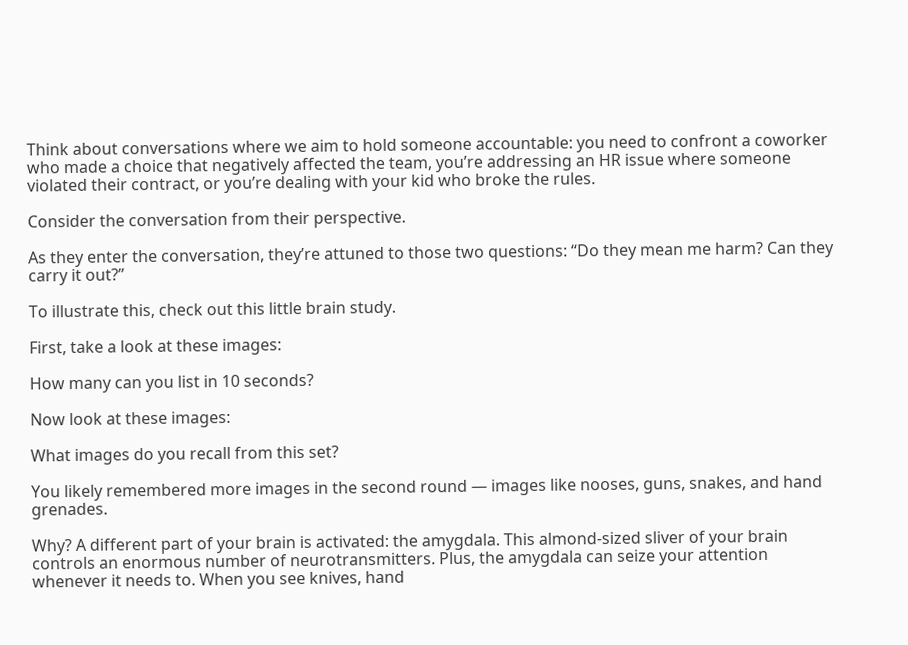Think about conversations where we aim to hold someone accountable: you need to confront a coworker who made a choice that negatively affected the team, you’re addressing an HR issue where someone violated their contract, or you’re dealing with your kid who broke the rules.

Consider the conversation from their perspective.

As they enter the conversation, they’re attuned to those two questions: “Do they mean me harm? Can they carry it out?”

To illustrate this, check out this little brain study.

First, take a look at these images:

How many can you list in 10 seconds?

Now look at these images:

What images do you recall from this set?

You likely remembered more images in the second round — images like nooses, guns, snakes, and hand grenades.

Why? A different part of your brain is activated: the amygdala. This almond-sized sliver of your brain controls an enormous number of neurotransmitters. Plus, the amygdala can seize your attention whenever it needs to. When you see knives, hand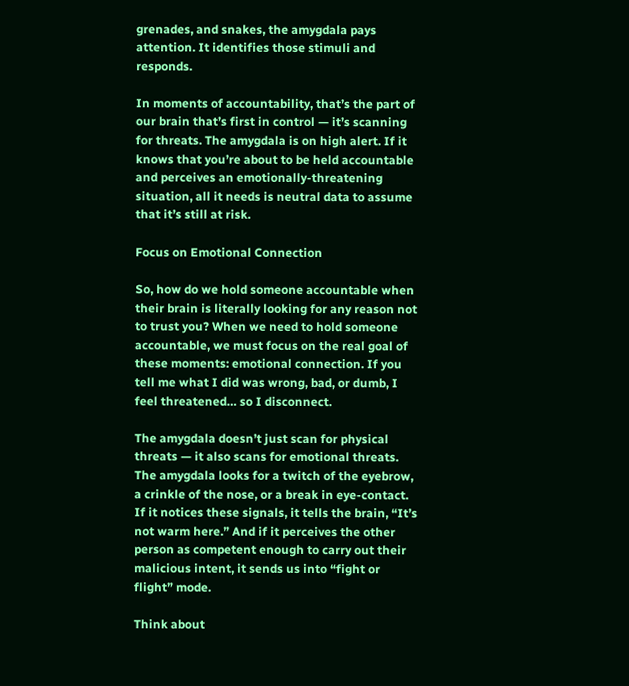grenades, and snakes, the amygdala pays attention. It identifies those stimuli and responds.

In moments of accountability, that’s the part of our brain that’s first in control — it’s scanning for threats. The amygdala is on high alert. If it knows that you’re about to be held accountable and perceives an emotionally-threatening situation, all it needs is neutral data to assume that it’s still at risk.

Focus on Emotional Connection

So, how do we hold someone accountable when their brain is literally looking for any reason not to trust you? When we need to hold someone accountable, we must focus on the real goal of these moments: emotional connection. If you tell me what I did was wrong, bad, or dumb, I feel threatened… so I disconnect.

The amygdala doesn’t just scan for physical threats — it also scans for emotional threats. The amygdala looks for a twitch of the eyebrow, a crinkle of the nose, or a break in eye-contact. If it notices these signals, it tells the brain, “It’s not warm here.” And if it perceives the other person as competent enough to carry out their malicious intent, it sends us into “fight or flight” mode.

Think about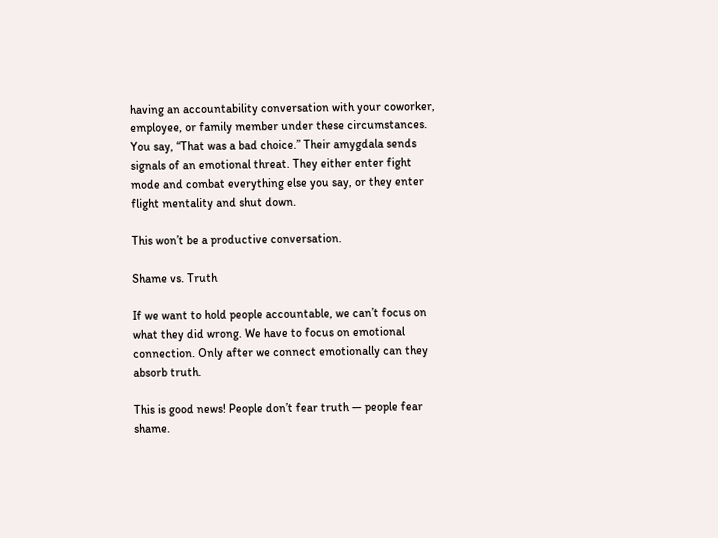having an accountability conversation with your coworker, employee, or family member under these circumstances. You say, “That was a bad choice.” Their amygdala sends signals of an emotional threat. They either enter fight mode and combat everything else you say, or they enter flight mentality and shut down.

This won’t be a productive conversation.

Shame vs. Truth

If we want to hold people accountable, we can’t focus on what they did wrong. We have to focus on emotional connection. Only after we connect emotionally can they absorb truth.

This is good news! People don’t fear truth — people fear shame.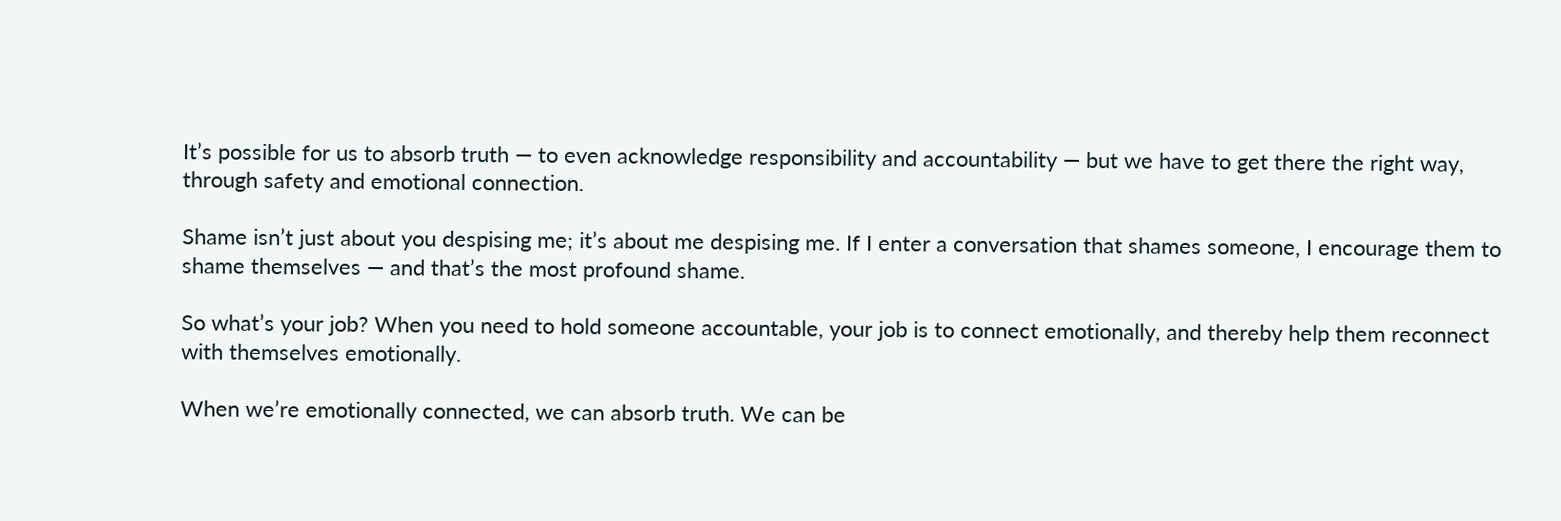It’s possible for us to absorb truth — to even acknowledge responsibility and accountability — but we have to get there the right way, through safety and emotional connection.

Shame isn’t just about you despising me; it’s about me despising me. If I enter a conversation that shames someone, I encourage them to shame themselves — and that’s the most profound shame.

So what’s your job? When you need to hold someone accountable, your job is to connect emotionally, and thereby help them reconnect with themselves emotionally.

When we’re emotionally connected, we can absorb truth. We can be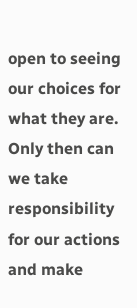open to seeing our choices for what they are. Only then can we take responsibility for our actions and make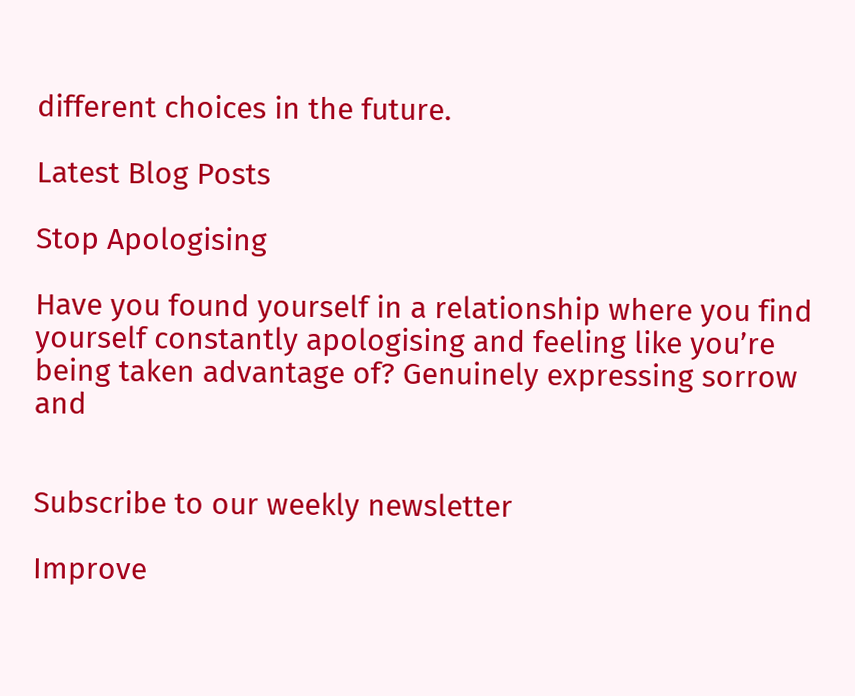different choices in the future.

Latest Blog Posts

Stop Apologising

Have you found yourself in a relationship where you find yourself constantly apologising and feeling like you’re being taken advantage of? Genuinely expressing sorrow and


Subscribe to our weekly newsletter

Improve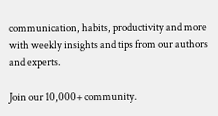communication, habits, productivity and more with weekly insights and tips from our authors and experts.

Join our 10,000+ community.